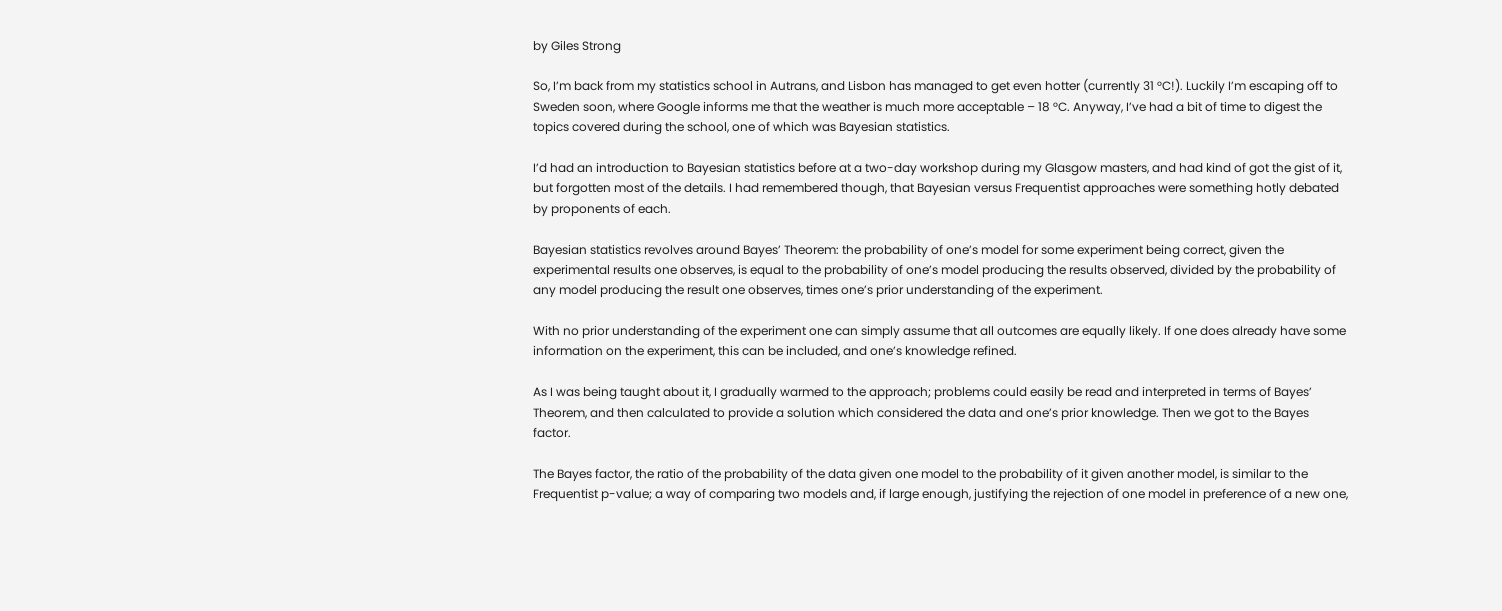by Giles Strong

So, I’m back from my statistics school in Autrans, and Lisbon has managed to get even hotter (currently 31 °C!). Luckily I’m escaping off to Sweden soon, where Google informs me that the weather is much more acceptable – 18 °C. Anyway, I’ve had a bit of time to digest the topics covered during the school, one of which was Bayesian statistics.

I’d had an introduction to Bayesian statistics before at a two-day workshop during my Glasgow masters, and had kind of got the gist of it, but forgotten most of the details. I had remembered though, that Bayesian versus Frequentist approaches were something hotly debated by proponents of each.

Bayesian statistics revolves around Bayes’ Theorem: the probability of one’s model for some experiment being correct, given the experimental results one observes, is equal to the probability of one’s model producing the results observed, divided by the probability of any model producing the result one observes, times one’s prior understanding of the experiment.

With no prior understanding of the experiment one can simply assume that all outcomes are equally likely. If one does already have some information on the experiment, this can be included, and one’s knowledge refined.

As I was being taught about it, I gradually warmed to the approach; problems could easily be read and interpreted in terms of Bayes’ Theorem, and then calculated to provide a solution which considered the data and one’s prior knowledge. Then we got to the Bayes factor.

The Bayes factor, the ratio of the probability of the data given one model to the probability of it given another model, is similar to the Frequentist p-value; a way of comparing two models and, if large enough, justifying the rejection of one model in preference of a new one,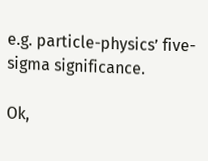e.g. particle-physics’ five-sigma significance.

Ok,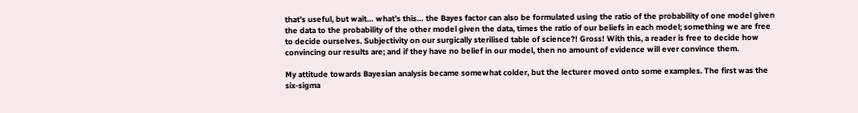that’s useful, but wait… what’s this… the Bayes factor can also be formulated using the ratio of the probability of one model given the data to the probability of the other model given the data, times the ratio of our beliefs in each model; something we are free to decide ourselves. Subjectivity on our surgically sterilised table of science?! Gross! With this, a reader is free to decide how convincing our results are; and if they have no belief in our model, then no amount of evidence will ever convince them.

My attitude towards Bayesian analysis became somewhat colder, but the lecturer moved onto some examples. The first was the six-sigma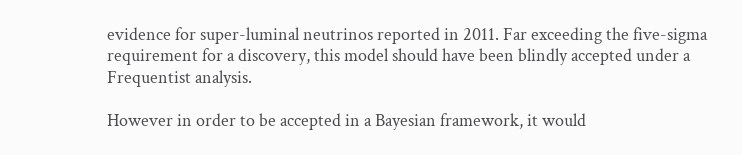evidence for super-luminal neutrinos reported in 2011. Far exceeding the five-sigma requirement for a discovery, this model should have been blindly accepted under a Frequentist analysis.

However in order to be accepted in a Bayesian framework, it would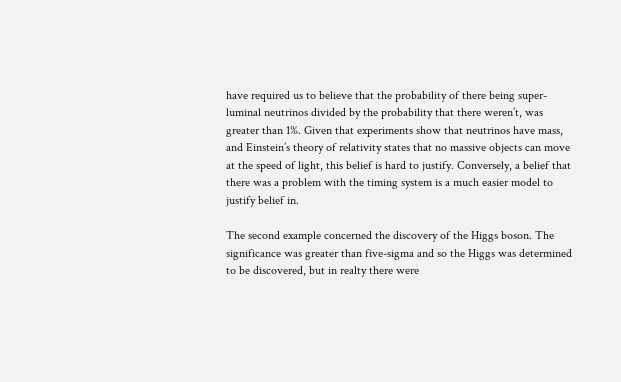have required us to believe that the probability of there being super-luminal neutrinos divided by the probability that there weren’t, was greater than 1%. Given that experiments show that neutrinos have mass, and Einstein’s theory of relativity states that no massive objects can move at the speed of light, this belief is hard to justify. Conversely, a belief that there was a problem with the timing system is a much easier model to justify belief in.

The second example concerned the discovery of the Higgs boson. The significance was greater than five-sigma and so the Higgs was determined to be discovered, but in realty there were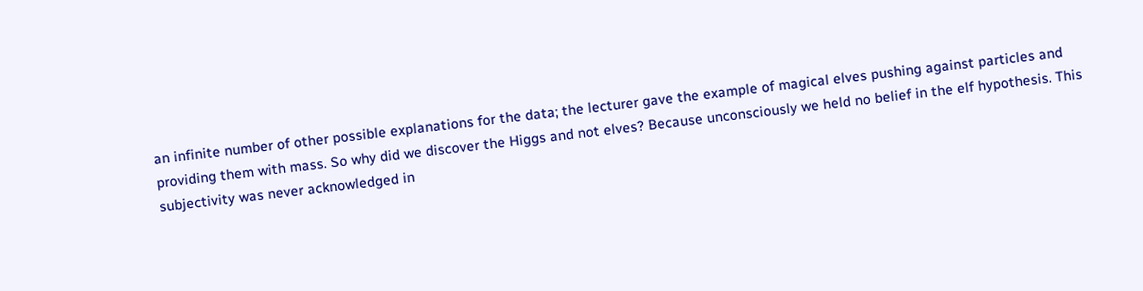an infinite number of other possible explanations for the data; the lecturer gave the example of magical elves pushing against particles and providing them with mass. So why did we discover the Higgs and not elves? Because unconsciously we held no belief in the elf hypothesis. This subjectivity was never acknowledged in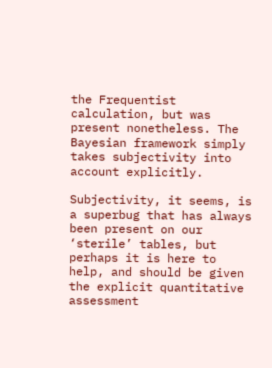the Frequentist calculation, but was present nonetheless. The Bayesian framework simply takes subjectivity into account explicitly.

Subjectivity, it seems, is a superbug that has always been present on our ‘sterile’ tables, but perhaps it is here to help, and should be given the explicit quantitative assessment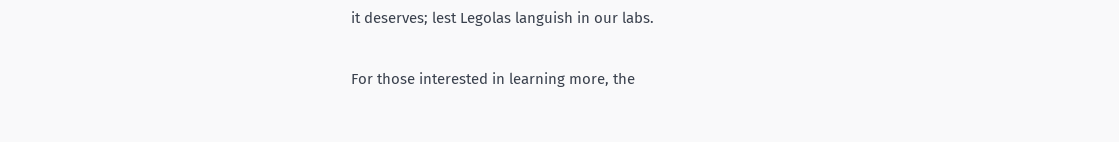it deserves; lest Legolas languish in our labs.

For those interested in learning more, the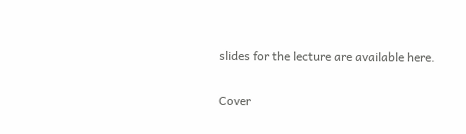slides for the lecture are available here.

Cover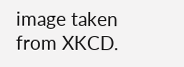image taken from XKCD.